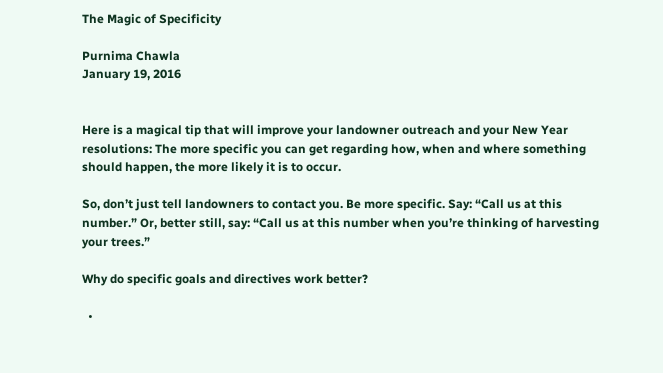The Magic of Specificity

Purnima Chawla
January 19, 2016


Here is a magical tip that will improve your landowner outreach and your New Year resolutions: The more specific you can get regarding how, when and where something should happen, the more likely it is to occur.

So, don’t just tell landowners to contact you. Be more specific. Say: “Call us at this number.” Or, better still, say: “Call us at this number when you’re thinking of harvesting your trees.”

Why do specific goals and directives work better?

  •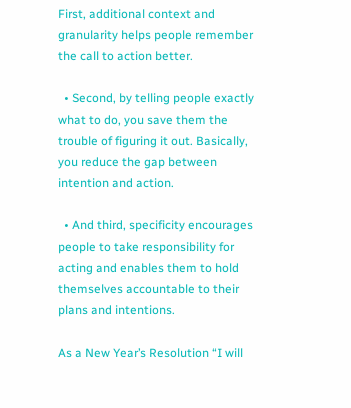First, additional context and granularity helps people remember the call to action better.

  • Second, by telling people exactly what to do, you save them the trouble of figuring it out. Basically, you reduce the gap between intention and action.

  • And third, specificity encourages people to take responsibility for acting and enables them to hold themselves accountable to their plans and intentions.

As a New Year’s Resolution “I will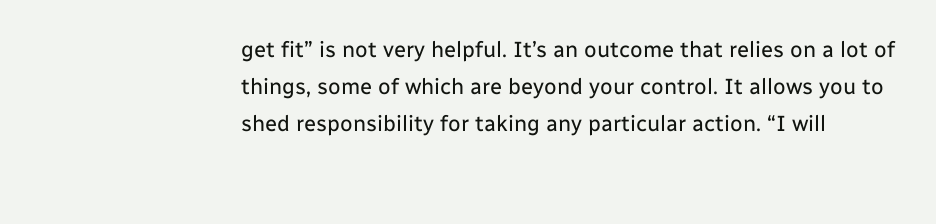get fit” is not very helpful. It’s an outcome that relies on a lot of things, some of which are beyond your control. It allows you to shed responsibility for taking any particular action. “I will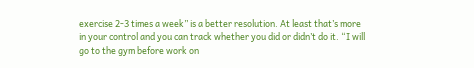exercise 2-3 times a week” is a better resolution. At least that’s more in your control and you can track whether you did or didn’t do it. “I will go to the gym before work on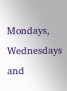Mondays, Wednesdays and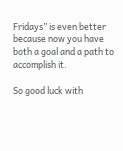Fridays” is even better because now you have both a goal and a path to accomplish it.

So good luck with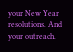your New Year resolutions. And your outreach.